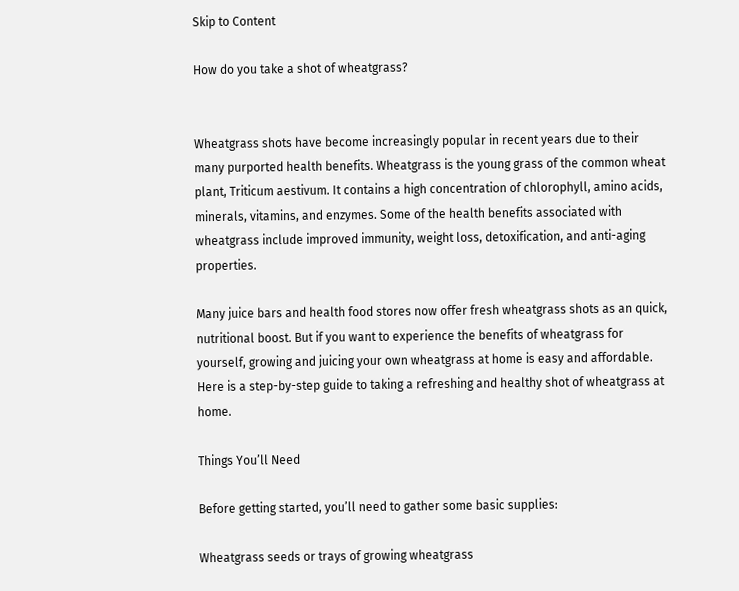Skip to Content

How do you take a shot of wheatgrass?


Wheatgrass shots have become increasingly popular in recent years due to their many purported health benefits. Wheatgrass is the young grass of the common wheat plant, Triticum aestivum. It contains a high concentration of chlorophyll, amino acids, minerals, vitamins, and enzymes. Some of the health benefits associated with wheatgrass include improved immunity, weight loss, detoxification, and anti-aging properties.

Many juice bars and health food stores now offer fresh wheatgrass shots as an quick, nutritional boost. But if you want to experience the benefits of wheatgrass for yourself, growing and juicing your own wheatgrass at home is easy and affordable. Here is a step-by-step guide to taking a refreshing and healthy shot of wheatgrass at home.

Things You’ll Need

Before getting started, you’ll need to gather some basic supplies:

Wheatgrass seeds or trays of growing wheatgrass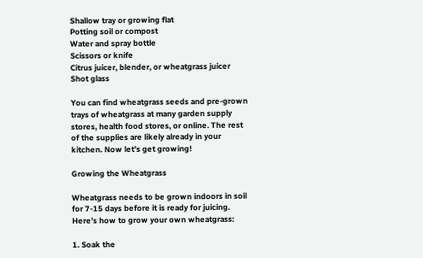Shallow tray or growing flat
Potting soil or compost
Water and spray bottle
Scissors or knife
Citrus juicer, blender, or wheatgrass juicer
Shot glass

You can find wheatgrass seeds and pre-grown trays of wheatgrass at many garden supply stores, health food stores, or online. The rest of the supplies are likely already in your kitchen. Now let’s get growing!

Growing the Wheatgrass

Wheatgrass needs to be grown indoors in soil for 7-15 days before it is ready for juicing. Here’s how to grow your own wheatgrass:

1. Soak the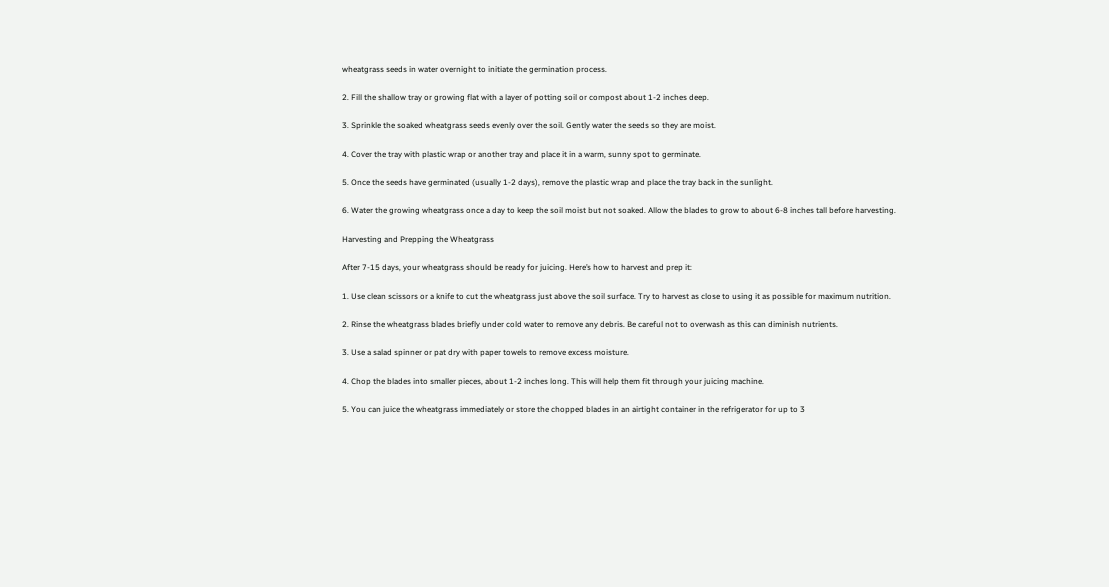wheatgrass seeds in water overnight to initiate the germination process.

2. Fill the shallow tray or growing flat with a layer of potting soil or compost about 1-2 inches deep.

3. Sprinkle the soaked wheatgrass seeds evenly over the soil. Gently water the seeds so they are moist.

4. Cover the tray with plastic wrap or another tray and place it in a warm, sunny spot to germinate.

5. Once the seeds have germinated (usually 1-2 days), remove the plastic wrap and place the tray back in the sunlight.

6. Water the growing wheatgrass once a day to keep the soil moist but not soaked. Allow the blades to grow to about 6-8 inches tall before harvesting.

Harvesting and Prepping the Wheatgrass

After 7-15 days, your wheatgrass should be ready for juicing. Here’s how to harvest and prep it:

1. Use clean scissors or a knife to cut the wheatgrass just above the soil surface. Try to harvest as close to using it as possible for maximum nutrition.

2. Rinse the wheatgrass blades briefly under cold water to remove any debris. Be careful not to overwash as this can diminish nutrients.

3. Use a salad spinner or pat dry with paper towels to remove excess moisture.

4. Chop the blades into smaller pieces, about 1-2 inches long. This will help them fit through your juicing machine.

5. You can juice the wheatgrass immediately or store the chopped blades in an airtight container in the refrigerator for up to 3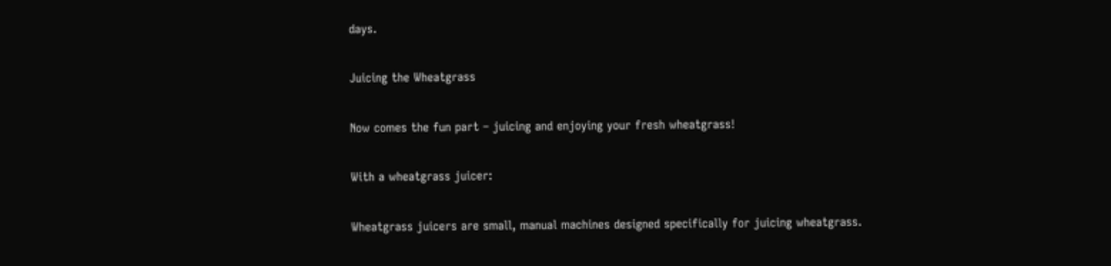days.

Juicing the Wheatgrass

Now comes the fun part – juicing and enjoying your fresh wheatgrass!

With a wheatgrass juicer:

Wheatgrass juicers are small, manual machines designed specifically for juicing wheatgrass.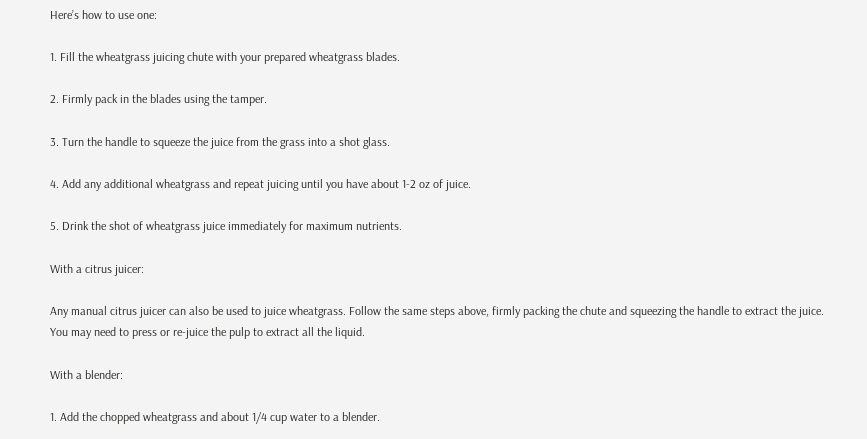Here’s how to use one:

1. Fill the wheatgrass juicing chute with your prepared wheatgrass blades.

2. Firmly pack in the blades using the tamper.

3. Turn the handle to squeeze the juice from the grass into a shot glass.

4. Add any additional wheatgrass and repeat juicing until you have about 1-2 oz of juice.

5. Drink the shot of wheatgrass juice immediately for maximum nutrients.

With a citrus juicer:

Any manual citrus juicer can also be used to juice wheatgrass. Follow the same steps above, firmly packing the chute and squeezing the handle to extract the juice. You may need to press or re-juice the pulp to extract all the liquid.

With a blender:

1. Add the chopped wheatgrass and about 1/4 cup water to a blender.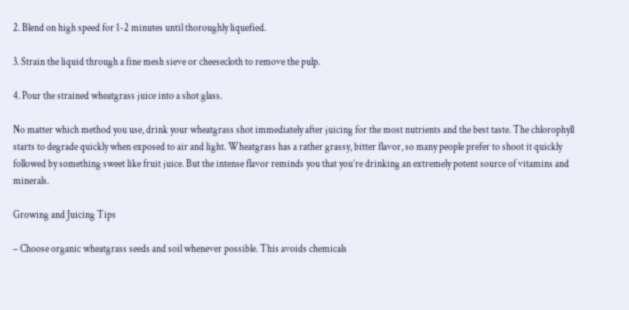2. Blend on high speed for 1-2 minutes until thoroughly liquefied.

3. Strain the liquid through a fine mesh sieve or cheesecloth to remove the pulp.

4. Pour the strained wheatgrass juice into a shot glass.

No matter which method you use, drink your wheatgrass shot immediately after juicing for the most nutrients and the best taste. The chlorophyll starts to degrade quickly when exposed to air and light. Wheatgrass has a rather grassy, bitter flavor, so many people prefer to shoot it quickly followed by something sweet like fruit juice. But the intense flavor reminds you that you’re drinking an extremely potent source of vitamins and minerals.

Growing and Juicing Tips

– Choose organic wheatgrass seeds and soil whenever possible. This avoids chemicals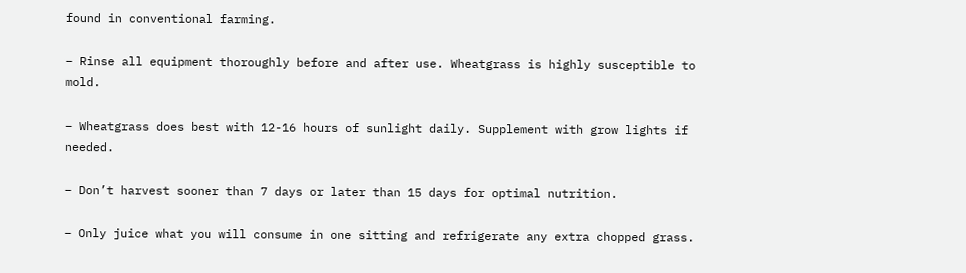found in conventional farming.

– Rinse all equipment thoroughly before and after use. Wheatgrass is highly susceptible to mold.

– Wheatgrass does best with 12-16 hours of sunlight daily. Supplement with grow lights if needed.

– Don’t harvest sooner than 7 days or later than 15 days for optimal nutrition.

– Only juice what you will consume in one sitting and refrigerate any extra chopped grass.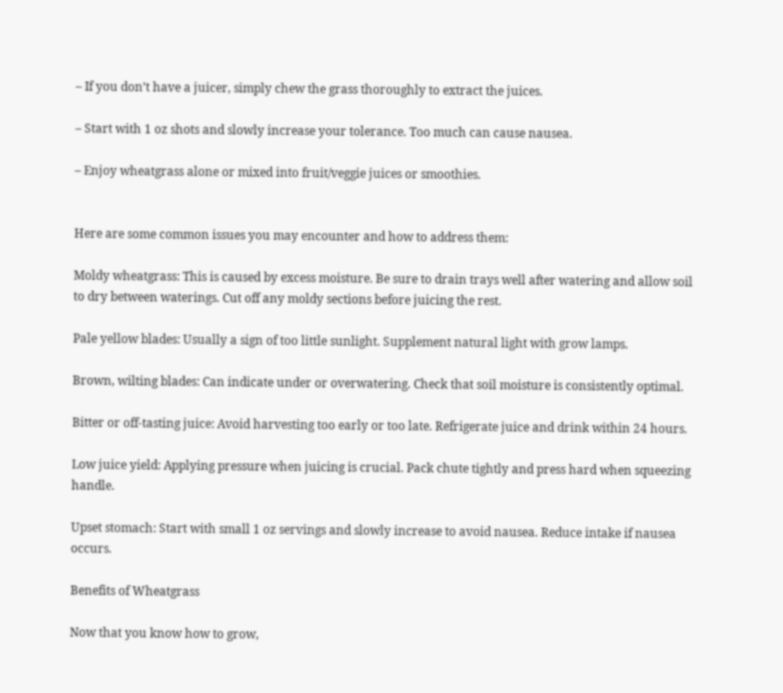– If you don’t have a juicer, simply chew the grass thoroughly to extract the juices.

– Start with 1 oz shots and slowly increase your tolerance. Too much can cause nausea.

– Enjoy wheatgrass alone or mixed into fruit/veggie juices or smoothies.


Here are some common issues you may encounter and how to address them:

Moldy wheatgrass: This is caused by excess moisture. Be sure to drain trays well after watering and allow soil to dry between waterings. Cut off any moldy sections before juicing the rest.

Pale yellow blades: Usually a sign of too little sunlight. Supplement natural light with grow lamps.

Brown, wilting blades: Can indicate under or overwatering. Check that soil moisture is consistently optimal.

Bitter or off-tasting juice: Avoid harvesting too early or too late. Refrigerate juice and drink within 24 hours.

Low juice yield: Applying pressure when juicing is crucial. Pack chute tightly and press hard when squeezing handle.

Upset stomach: Start with small 1 oz servings and slowly increase to avoid nausea. Reduce intake if nausea occurs.

Benefits of Wheatgrass

Now that you know how to grow,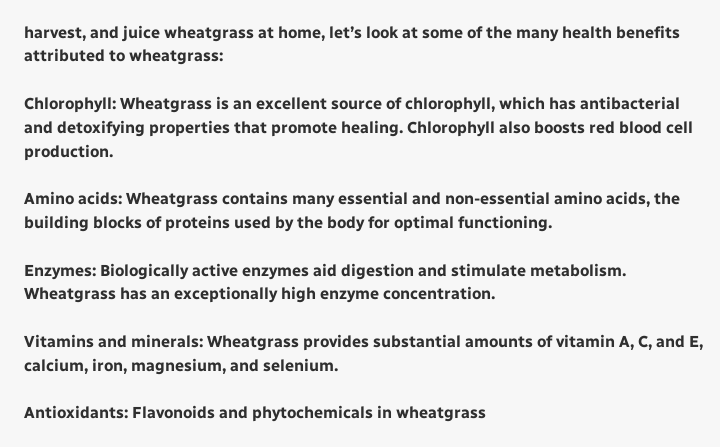harvest, and juice wheatgrass at home, let’s look at some of the many health benefits attributed to wheatgrass:

Chlorophyll: Wheatgrass is an excellent source of chlorophyll, which has antibacterial and detoxifying properties that promote healing. Chlorophyll also boosts red blood cell production.

Amino acids: Wheatgrass contains many essential and non-essential amino acids, the building blocks of proteins used by the body for optimal functioning.

Enzymes: Biologically active enzymes aid digestion and stimulate metabolism. Wheatgrass has an exceptionally high enzyme concentration.

Vitamins and minerals: Wheatgrass provides substantial amounts of vitamin A, C, and E, calcium, iron, magnesium, and selenium.

Antioxidants: Flavonoids and phytochemicals in wheatgrass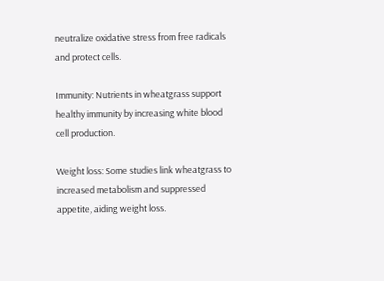neutralize oxidative stress from free radicals and protect cells.

Immunity: Nutrients in wheatgrass support healthy immunity by increasing white blood cell production.

Weight loss: Some studies link wheatgrass to increased metabolism and suppressed appetite, aiding weight loss.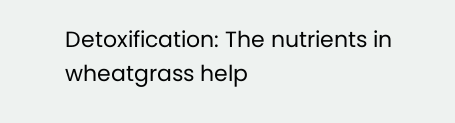Detoxification: The nutrients in wheatgrass help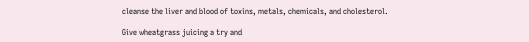cleanse the liver and blood of toxins, metals, chemicals, and cholesterol.

Give wheatgrass juicing a try and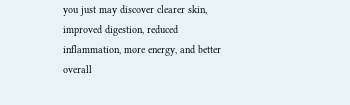you just may discover clearer skin, improved digestion, reduced inflammation, more energy, and better overall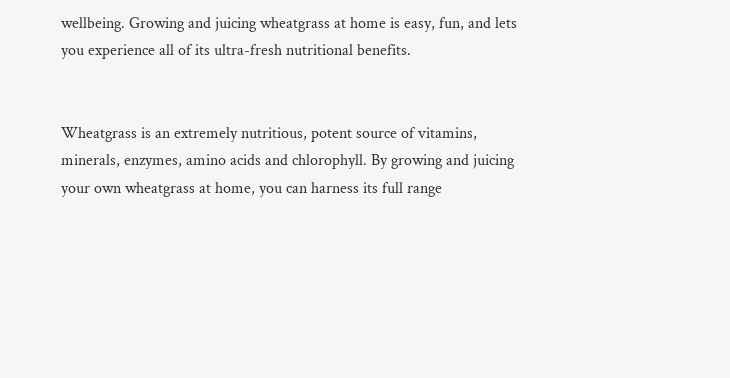wellbeing. Growing and juicing wheatgrass at home is easy, fun, and lets you experience all of its ultra-fresh nutritional benefits.


Wheatgrass is an extremely nutritious, potent source of vitamins, minerals, enzymes, amino acids and chlorophyll. By growing and juicing your own wheatgrass at home, you can harness its full range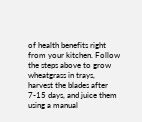of health benefits right from your kitchen. Follow the steps above to grow wheatgrass in trays, harvest the blades after 7-15 days, and juice them using a manual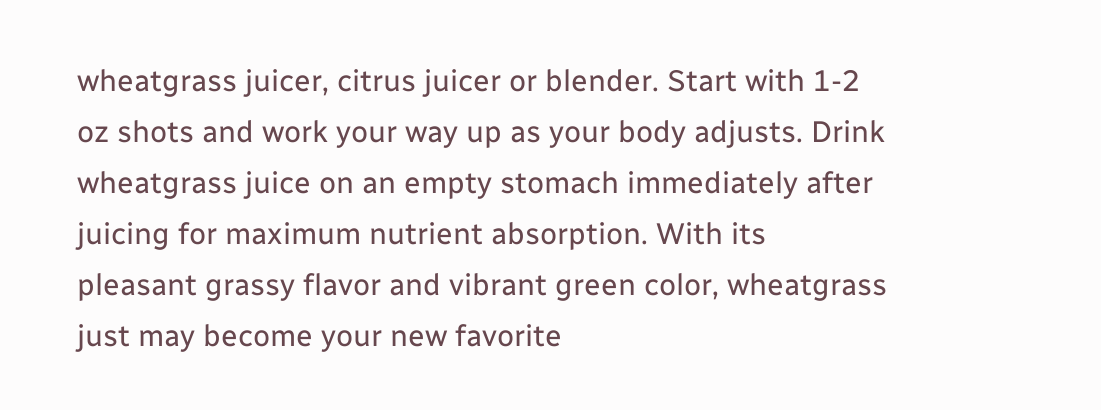wheatgrass juicer, citrus juicer or blender. Start with 1-2 oz shots and work your way up as your body adjusts. Drink wheatgrass juice on an empty stomach immediately after juicing for maximum nutrient absorption. With its pleasant grassy flavor and vibrant green color, wheatgrass just may become your new favorite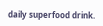daily superfood drink.